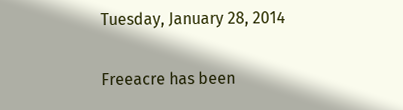Tuesday, January 28, 2014

Freeacre has been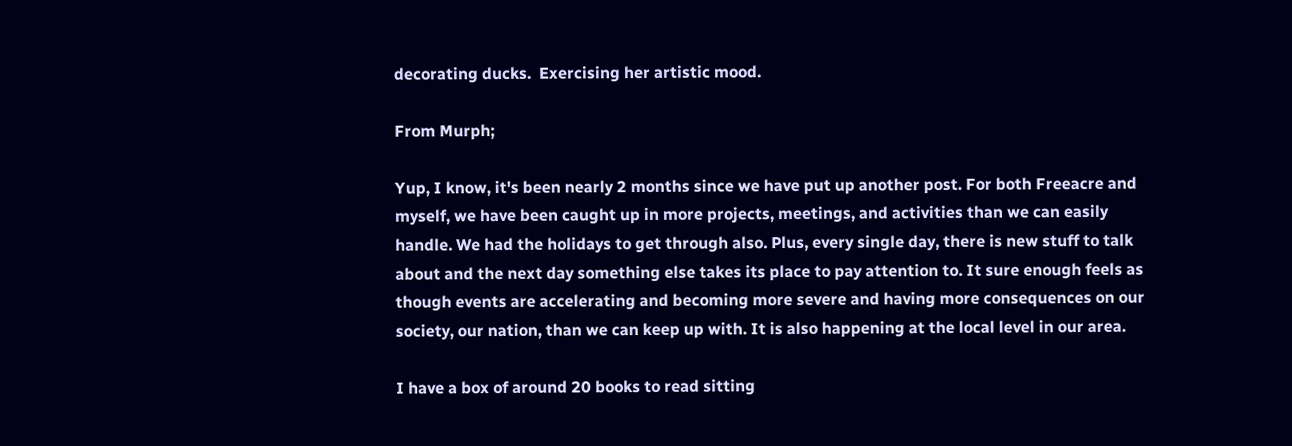decorating ducks.  Exercising her artistic mood.

From Murph;

Yup, I know, it's been nearly 2 months since we have put up another post. For both Freeacre and myself, we have been caught up in more projects, meetings, and activities than we can easily handle. We had the holidays to get through also. Plus, every single day, there is new stuff to talk about and the next day something else takes its place to pay attention to. It sure enough feels as though events are accelerating and becoming more severe and having more consequences on our society, our nation, than we can keep up with. It is also happening at the local level in our area.

I have a box of around 20 books to read sitting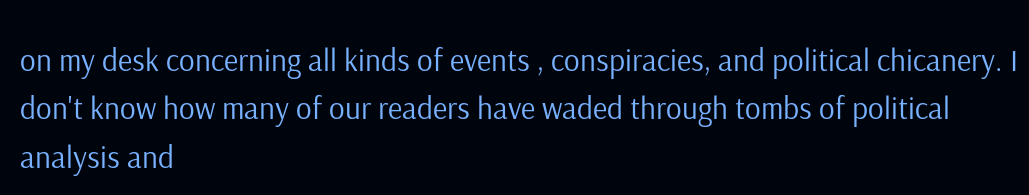on my desk concerning all kinds of events , conspiracies, and political chicanery. I don't know how many of our readers have waded through tombs of political analysis and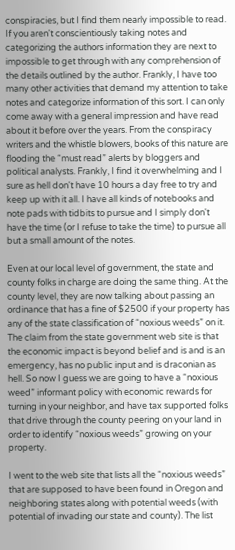conspiracies, but I find them nearly impossible to read. If you aren't conscientiously taking notes and categorizing the authors information they are next to impossible to get through with any comprehension of the details outlined by the author. Frankly, I have too many other activities that demand my attention to take notes and categorize information of this sort. I can only come away with a general impression and have read about it before over the years. From the conspiracy writers and the whistle blowers, books of this nature are flooding the “must read” alerts by bloggers and political analysts. Frankly, I find it overwhelming and I sure as hell don't have 10 hours a day free to try and keep up with it all. I have all kinds of notebooks and note pads with tidbits to pursue and I simply don't have the time (or I refuse to take the time) to pursue all but a small amount of the notes.

Even at our local level of government, the state and county folks in charge are doing the same thing. At the county level, they are now talking about passing an ordinance that has a fine of $2500 if your property has any of the state classification of “noxious weeds” on it. The claim from the state government web site is that the economic impact is beyond belief and is and is an emergency, has no public input and is draconian as hell. So now I guess we are going to have a “noxious weed” informant policy with economic rewards for turning in your neighbor, and have tax supported folks that drive through the county peering on your land in order to identify “noxious weeds” growing on your property.

I went to the web site that lists all the “noxious weeds” that are supposed to have been found in Oregon and neighboring states along with potential weeds (with potential of invading our state and county). The list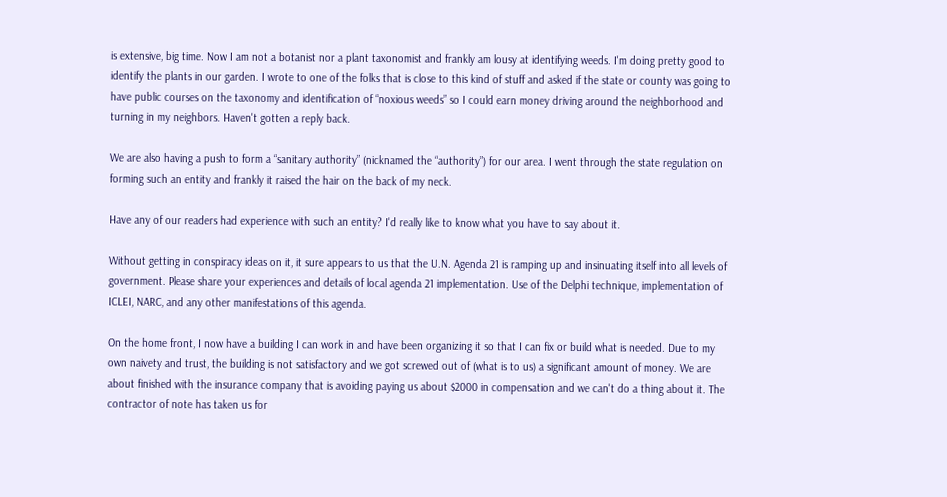is extensive, big time. Now I am not a botanist nor a plant taxonomist and frankly am lousy at identifying weeds. I'm doing pretty good to identify the plants in our garden. I wrote to one of the folks that is close to this kind of stuff and asked if the state or county was going to have public courses on the taxonomy and identification of “noxious weeds” so I could earn money driving around the neighborhood and turning in my neighbors. Haven't gotten a reply back.

We are also having a push to form a “sanitary authority” (nicknamed the “authority”) for our area. I went through the state regulation on forming such an entity and frankly it raised the hair on the back of my neck.

Have any of our readers had experience with such an entity? I'd really like to know what you have to say about it.

Without getting in conspiracy ideas on it, it sure appears to us that the U.N. Agenda 21 is ramping up and insinuating itself into all levels of government. Please share your experiences and details of local agenda 21 implementation. Use of the Delphi technique, implementation of ICLEI, NARC, and any other manifestations of this agenda.

On the home front, I now have a building I can work in and have been organizing it so that I can fix or build what is needed. Due to my own naivety and trust, the building is not satisfactory and we got screwed out of (what is to us) a significant amount of money. We are about finished with the insurance company that is avoiding paying us about $2000 in compensation and we can't do a thing about it. The contractor of note has taken us for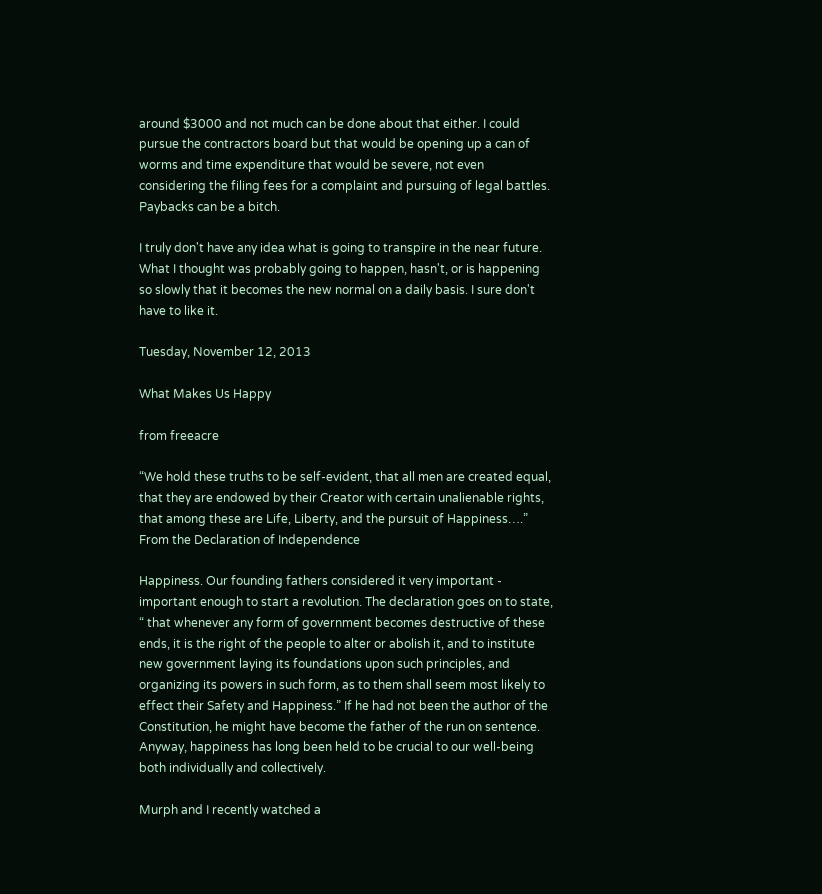around $3000 and not much can be done about that either. I could pursue the contractors board but that would be opening up a can of worms and time expenditure that would be severe, not even considering the filing fees for a complaint and pursuing of legal battles. Paybacks can be a bitch.

I truly don't have any idea what is going to transpire in the near future. What I thought was probably going to happen, hasn't, or is happening so slowly that it becomes the new normal on a daily basis. I sure don't have to like it.

Tuesday, November 12, 2013

What Makes Us Happy

from freeacre

“We hold these truths to be self-evident, that all men are created equal, that they are endowed by their Creator with certain unalienable rights, that among these are Life, Liberty, and the pursuit of Happiness….”
From the Declaration of Independence

Happiness. Our founding fathers considered it very important - important enough to start a revolution. The declaration goes on to state, “ that whenever any form of government becomes destructive of these ends, it is the right of the people to alter or abolish it, and to institute new government laying its foundations upon such principles, and organizing its powers in such form, as to them shall seem most likely to effect their Safety and Happiness.” If he had not been the author of the Constitution, he might have become the father of the run on sentence. Anyway, happiness has long been held to be crucial to our well-being both individually and collectively.

Murph and I recently watched a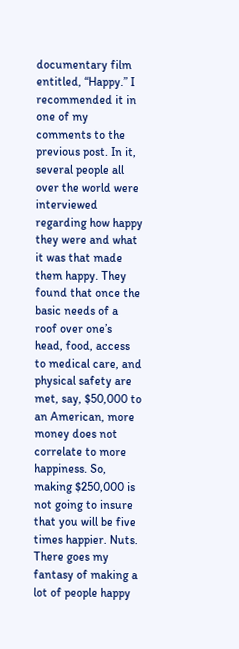documentary film entitled, “Happy.” I recommended it in one of my comments to the previous post. In it, several people all over the world were interviewed regarding how happy they were and what it was that made them happy. They found that once the basic needs of a roof over one’s head, food, access to medical care, and physical safety are met, say, $50,000 to an American, more money does not correlate to more happiness. So, making $250,000 is not going to insure that you will be five times happier. Nuts. There goes my fantasy of making a lot of people happy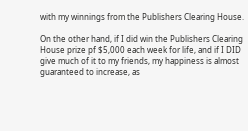with my winnings from the Publishers Clearing House.

On the other hand, if I did win the Publishers Clearing House prize pf $5,000 each week for life, and if I DID give much of it to my friends, my happiness is almost guaranteed to increase, as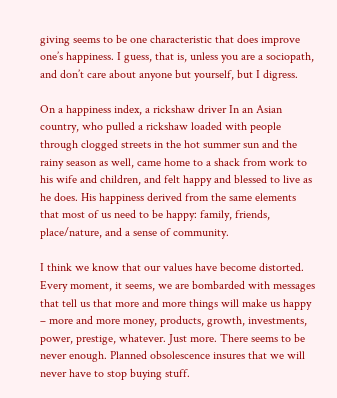giving seems to be one characteristic that does improve one’s happiness. I guess, that is, unless you are a sociopath, and don’t care about anyone but yourself, but I digress.

On a happiness index, a rickshaw driver In an Asian country, who pulled a rickshaw loaded with people through clogged streets in the hot summer sun and the rainy season as well, came home to a shack from work to his wife and children, and felt happy and blessed to live as he does. His happiness derived from the same elements that most of us need to be happy: family, friends, place/nature, and a sense of community.

I think we know that our values have become distorted. Every moment, it seems, we are bombarded with messages that tell us that more and more things will make us happy – more and more money, products, growth, investments, power, prestige, whatever. Just more. There seems to be never enough. Planned obsolescence insures that we will never have to stop buying stuff.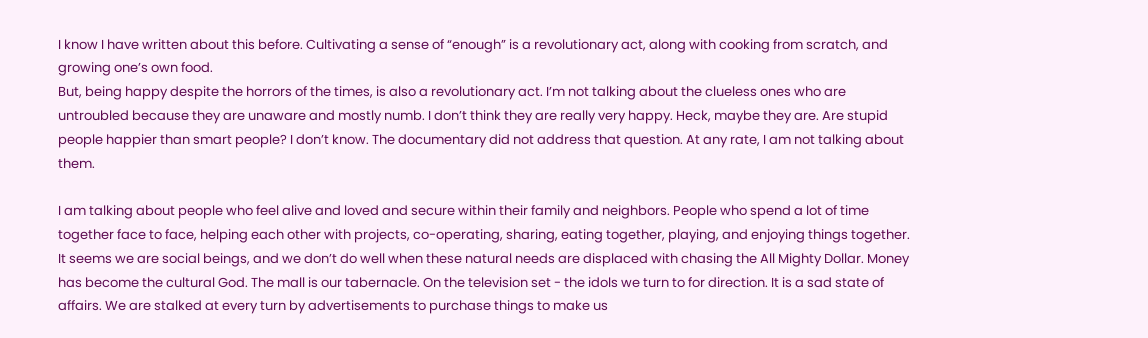I know I have written about this before. Cultivating a sense of “enough” is a revolutionary act, along with cooking from scratch, and growing one’s own food.
But, being happy despite the horrors of the times, is also a revolutionary act. I’m not talking about the clueless ones who are untroubled because they are unaware and mostly numb. I don’t think they are really very happy. Heck, maybe they are. Are stupid people happier than smart people? I don’t know. The documentary did not address that question. At any rate, I am not talking about them.

I am talking about people who feel alive and loved and secure within their family and neighbors. People who spend a lot of time together face to face, helping each other with projects, co-operating, sharing, eating together, playing, and enjoying things together. It seems we are social beings, and we don’t do well when these natural needs are displaced with chasing the All Mighty Dollar. Money has become the cultural God. The mall is our tabernacle. On the television set - the idols we turn to for direction. It is a sad state of affairs. We are stalked at every turn by advertisements to purchase things to make us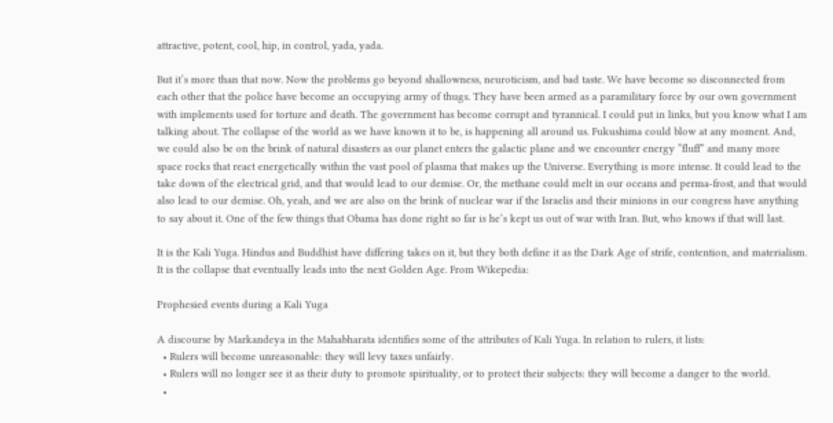attractive, potent, cool, hip, in control, yada, yada.

But it’s more than that now. Now the problems go beyond shallowness, neuroticism, and bad taste. We have become so disconnected from each other that the police have become an occupying army of thugs. They have been armed as a paramilitary force by our own government with implements used for torture and death. The government has become corrupt and tyrannical. I could put in links, but you know what I am talking about. The collapse of the world as we have known it to be, is happening all around us. Fukushima could blow at any moment. And, we could also be on the brink of natural disasters as our planet enters the galactic plane and we encounter energy “fluff” and many more space rocks that react energetically within the vast pool of plasma that makes up the Universe. Everything is more intense. It could lead to the take down of the electrical grid, and that would lead to our demise. Or, the methane could melt in our oceans and perma-frost, and that would also lead to our demise. Oh, yeah, and we are also on the brink of nuclear war if the Israelis and their minions in our congress have anything to say about it. One of the few things that Obama has done right so far is he’s kept us out of war with Iran. But, who knows if that will last.

It is the Kali Yuga. Hindus and Buddhist have differing takes on it, but they both define it as the Dark Age of strife, contention, and materialism. It is the collapse that eventually leads into the next Golden Age. From Wikepedia:

Prophesied events during a Kali Yuga

A discourse by Markandeya in the Mahabharata identifies some of the attributes of Kali Yuga. In relation to rulers, it lists:
  • Rulers will become unreasonable: they will levy taxes unfairly.
  • Rulers will no longer see it as their duty to promote spirituality, or to protect their subjects: they will become a danger to the world.
  •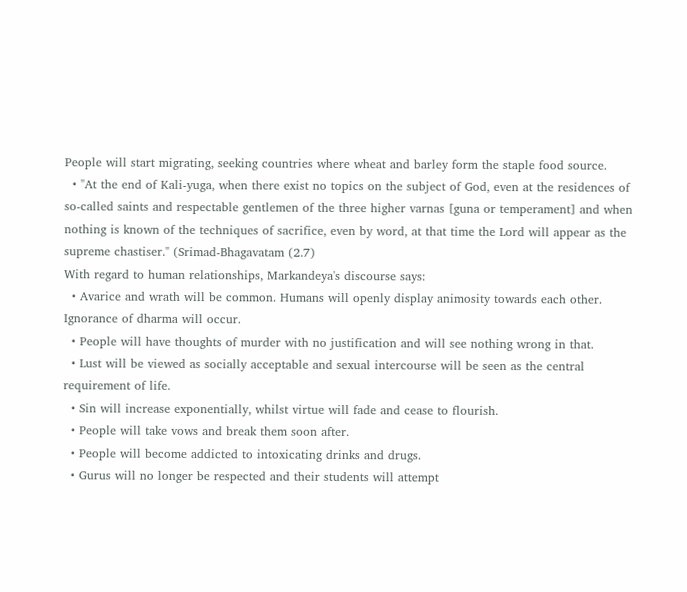People will start migrating, seeking countries where wheat and barley form the staple food source.
  • "At the end of Kali-yuga, when there exist no topics on the subject of God, even at the residences of so-called saints and respectable gentlemen of the three higher varnas [guna or temperament] and when nothing is known of the techniques of sacrifice, even by word, at that time the Lord will appear as the supreme chastiser." (Srimad-Bhagavatam (2.7)
With regard to human relationships, Markandeya's discourse says:
  • Avarice and wrath will be common. Humans will openly display animosity towards each other. Ignorance of dharma will occur.
  • People will have thoughts of murder with no justification and will see nothing wrong in that.
  • Lust will be viewed as socially acceptable and sexual intercourse will be seen as the central requirement of life.
  • Sin will increase exponentially, whilst virtue will fade and cease to flourish.
  • People will take vows and break them soon after.
  • People will become addicted to intoxicating drinks and drugs.
  • Gurus will no longer be respected and their students will attempt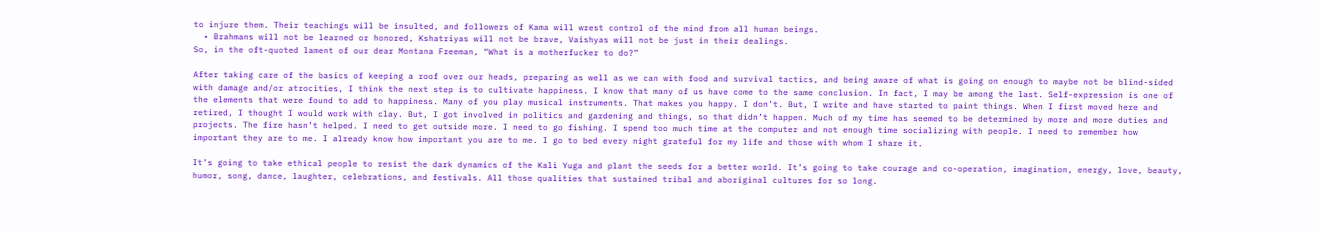to injure them. Their teachings will be insulted, and followers of Kama will wrest control of the mind from all human beings.
  • Brahmans will not be learned or honored, Kshatriyas will not be brave, Vaishyas will not be just in their dealings.
So, in the oft-quoted lament of our dear Montana Freeman, “What is a motherfucker to do?”

After taking care of the basics of keeping a roof over our heads, preparing as well as we can with food and survival tactics, and being aware of what is going on enough to maybe not be blind-sided with damage and/or atrocities, I think the next step is to cultivate happiness. I know that many of us have come to the same conclusion. In fact, I may be among the last. Self-expression is one of the elements that were found to add to happiness. Many of you play musical instruments. That makes you happy. I don’t. But, I write and have started to paint things. When I first moved here and retired, I thought I would work with clay. But, I got involved in politics and gardening and things, so that didn’t happen. Much of my time has seemed to be determined by more and more duties and projects. The fire hasn’t helped. I need to get outside more. I need to go fishing. I spend too much time at the computer and not enough time socializing with people. I need to remember how important they are to me. I already know how important you are to me. I go to bed every night grateful for my life and those with whom I share it.

It’s going to take ethical people to resist the dark dynamics of the Kali Yuga and plant the seeds for a better world. It’s going to take courage and co-operation, imagination, energy, love, beauty, humor, song, dance, laughter, celebrations, and festivals. All those qualities that sustained tribal and aboriginal cultures for so long.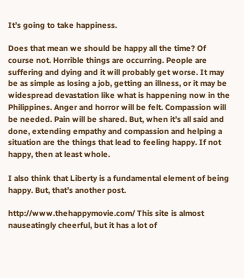It’s going to take happiness.

Does that mean we should be happy all the time? Of course not. Horrible things are occurring. People are suffering and dying and it will probably get worse. It may be as simple as losing a job, getting an illness, or it may be widespread devastation like what is happening now in the Philippines. Anger and horror will be felt. Compassion will be needed. Pain will be shared. But, when it’s all said and done, extending empathy and compassion and helping a situation are the things that lead to feeling happy. If not happy, then at least whole.

I also think that Liberty is a fundamental element of being happy. But, that’s another post.

http://www.thehappymovie.com/ This site is almost nauseatingly cheerful, but it has a lot of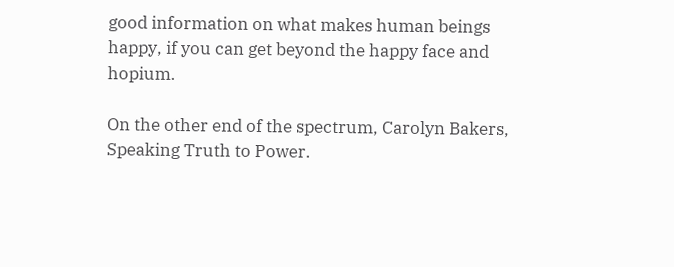good information on what makes human beings happy, if you can get beyond the happy face and hopium.

On the other end of the spectrum, Carolyn Bakers, Speaking Truth to Power.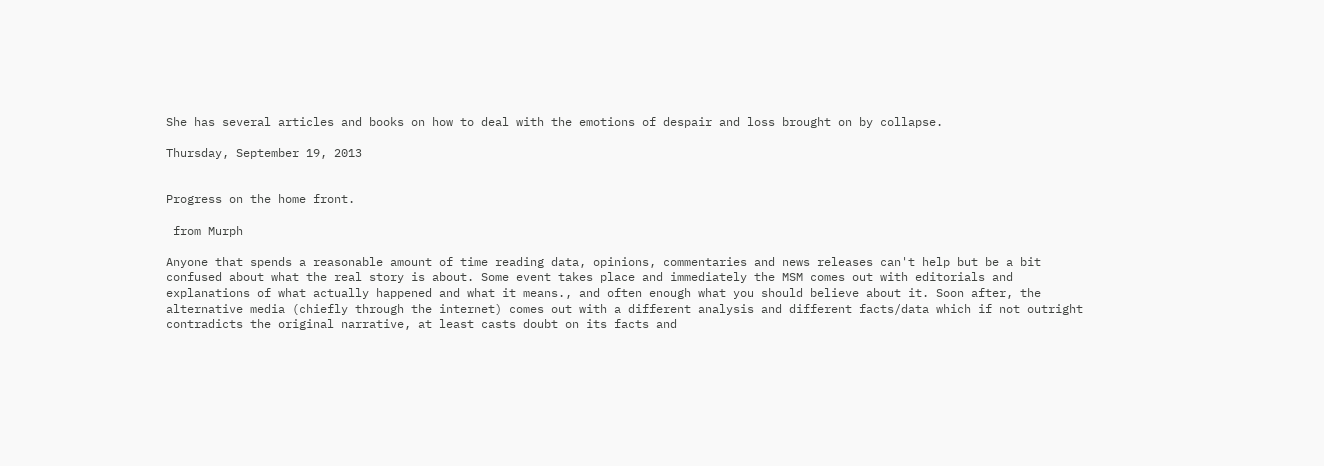She has several articles and books on how to deal with the emotions of despair and loss brought on by collapse.

Thursday, September 19, 2013


Progress on the home front.

 from Murph

Anyone that spends a reasonable amount of time reading data, opinions, commentaries and news releases can't help but be a bit confused about what the real story is about. Some event takes place and immediately the MSM comes out with editorials and explanations of what actually happened and what it means., and often enough what you should believe about it. Soon after, the alternative media (chiefly through the internet) comes out with a different analysis and different facts/data which if not outright contradicts the original narrative, at least casts doubt on its facts and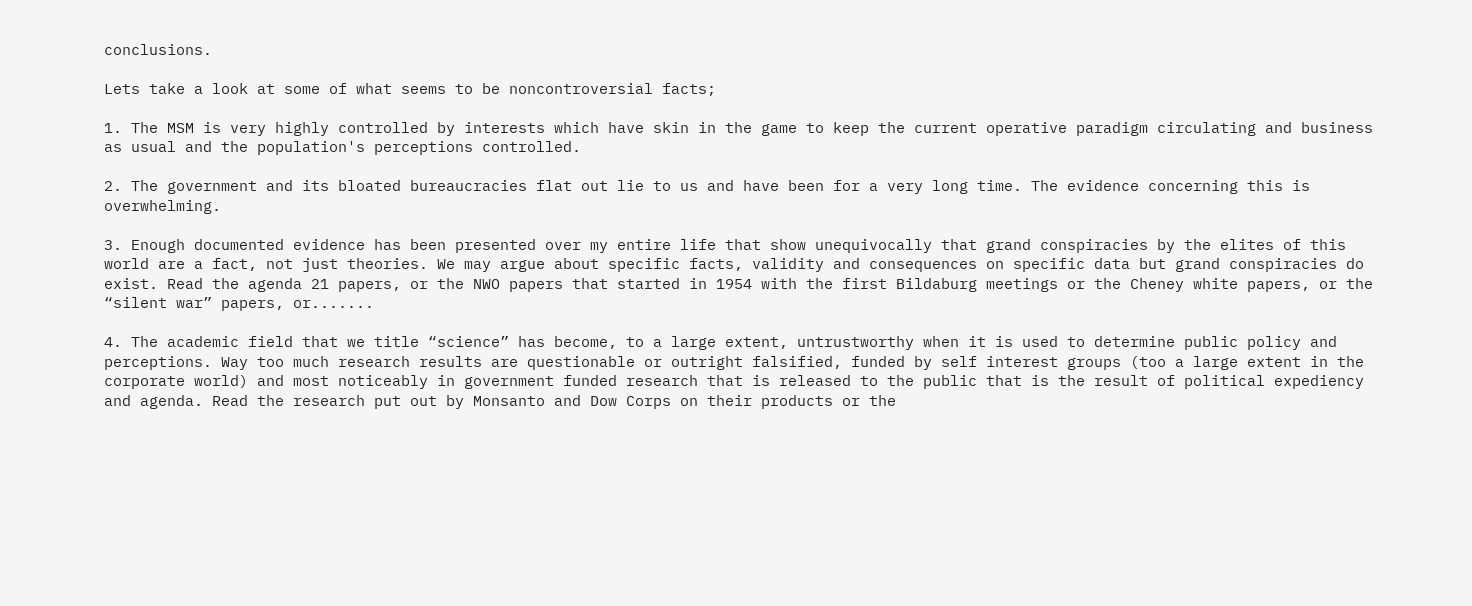conclusions.

Lets take a look at some of what seems to be noncontroversial facts;

1. The MSM is very highly controlled by interests which have skin in the game to keep the current operative paradigm circulating and business as usual and the population's perceptions controlled.

2. The government and its bloated bureaucracies flat out lie to us and have been for a very long time. The evidence concerning this is overwhelming.

3. Enough documented evidence has been presented over my entire life that show unequivocally that grand conspiracies by the elites of this world are a fact, not just theories. We may argue about specific facts, validity and consequences on specific data but grand conspiracies do exist. Read the agenda 21 papers, or the NWO papers that started in 1954 with the first Bildaburg meetings or the Cheney white papers, or the “silent war” papers, or.......

4. The academic field that we title “science” has become, to a large extent, untrustworthy when it is used to determine public policy and perceptions. Way too much research results are questionable or outright falsified, funded by self interest groups (too a large extent in the corporate world) and most noticeably in government funded research that is released to the public that is the result of political expediency and agenda. Read the research put out by Monsanto and Dow Corps on their products or the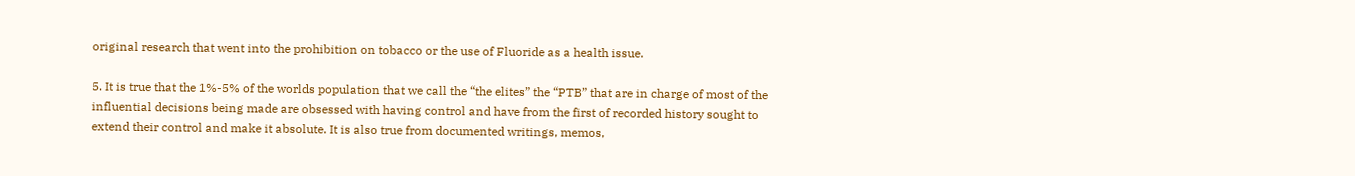original research that went into the prohibition on tobacco or the use of Fluoride as a health issue.

5. It is true that the 1%-5% of the worlds population that we call the “the elites” the “PTB” that are in charge of most of the influential decisions being made are obsessed with having control and have from the first of recorded history sought to extend their control and make it absolute. It is also true from documented writings, memos,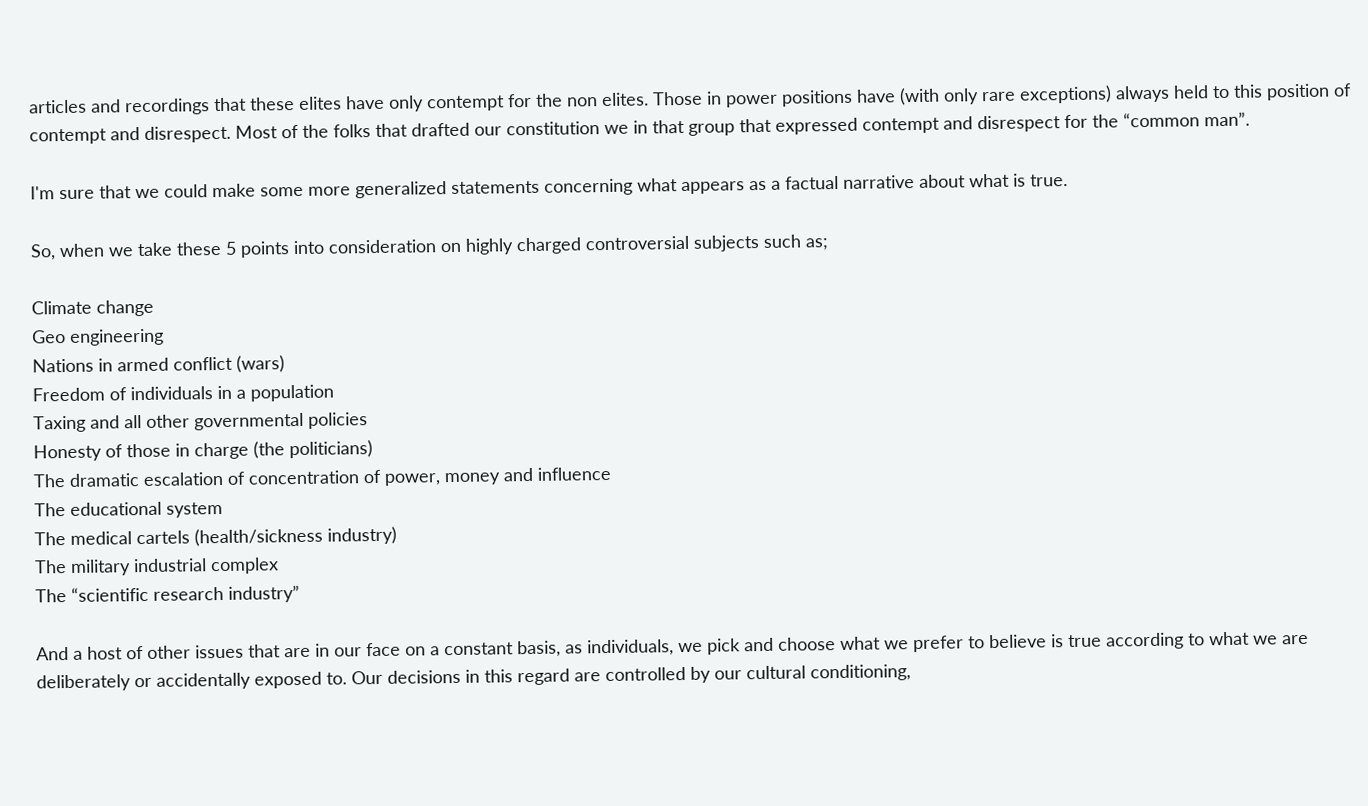articles and recordings that these elites have only contempt for the non elites. Those in power positions have (with only rare exceptions) always held to this position of contempt and disrespect. Most of the folks that drafted our constitution we in that group that expressed contempt and disrespect for the “common man”.

I'm sure that we could make some more generalized statements concerning what appears as a factual narrative about what is true.

So, when we take these 5 points into consideration on highly charged controversial subjects such as;

Climate change
Geo engineering
Nations in armed conflict (wars)
Freedom of individuals in a population
Taxing and all other governmental policies
Honesty of those in charge (the politicians)
The dramatic escalation of concentration of power, money and influence
The educational system
The medical cartels (health/sickness industry)
The military industrial complex
The “scientific research industry”

And a host of other issues that are in our face on a constant basis, as individuals, we pick and choose what we prefer to believe is true according to what we are deliberately or accidentally exposed to. Our decisions in this regard are controlled by our cultural conditioning,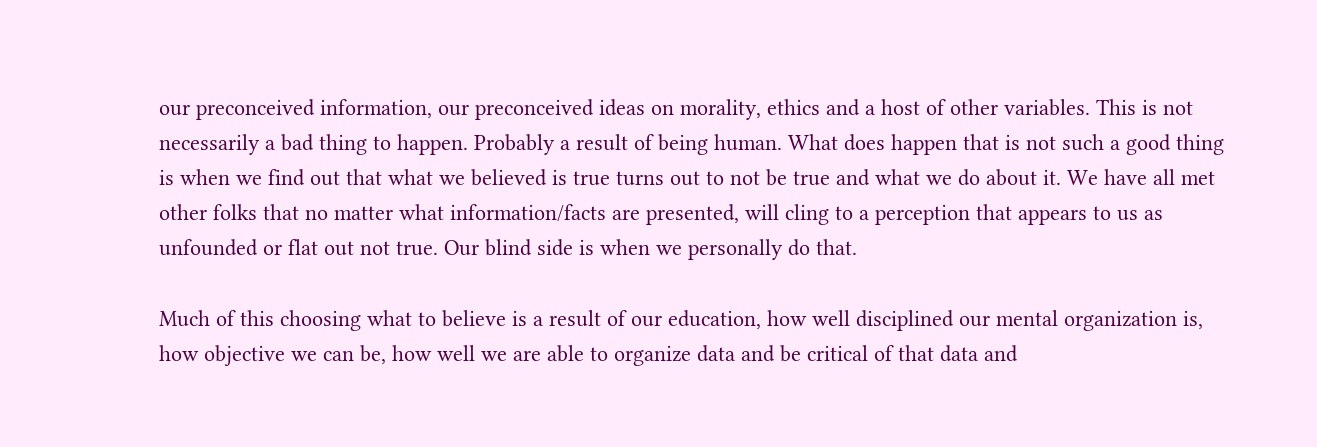our preconceived information, our preconceived ideas on morality, ethics and a host of other variables. This is not necessarily a bad thing to happen. Probably a result of being human. What does happen that is not such a good thing is when we find out that what we believed is true turns out to not be true and what we do about it. We have all met other folks that no matter what information/facts are presented, will cling to a perception that appears to us as unfounded or flat out not true. Our blind side is when we personally do that.

Much of this choosing what to believe is a result of our education, how well disciplined our mental organization is, how objective we can be, how well we are able to organize data and be critical of that data and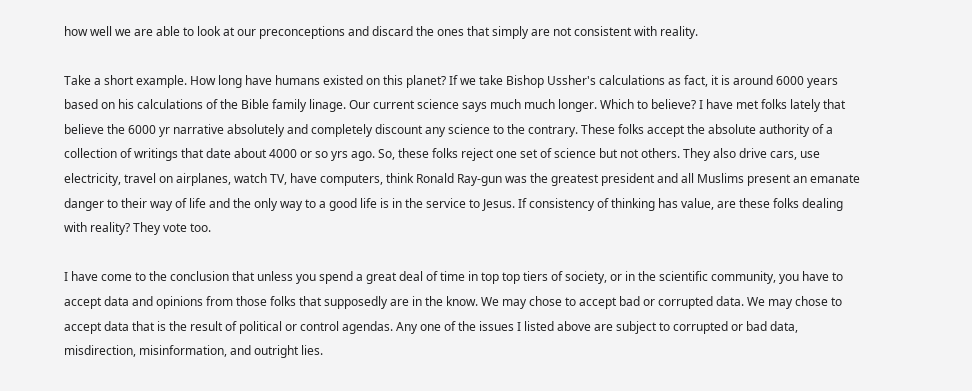how well we are able to look at our preconceptions and discard the ones that simply are not consistent with reality.

Take a short example. How long have humans existed on this planet? If we take Bishop Ussher's calculations as fact, it is around 6000 years based on his calculations of the Bible family linage. Our current science says much much longer. Which to believe? I have met folks lately that believe the 6000 yr narrative absolutely and completely discount any science to the contrary. These folks accept the absolute authority of a collection of writings that date about 4000 or so yrs ago. So, these folks reject one set of science but not others. They also drive cars, use electricity, travel on airplanes, watch TV, have computers, think Ronald Ray-gun was the greatest president and all Muslims present an emanate danger to their way of life and the only way to a good life is in the service to Jesus. If consistency of thinking has value, are these folks dealing with reality? They vote too.

I have come to the conclusion that unless you spend a great deal of time in top top tiers of society, or in the scientific community, you have to accept data and opinions from those folks that supposedly are in the know. We may chose to accept bad or corrupted data. We may chose to accept data that is the result of political or control agendas. Any one of the issues I listed above are subject to corrupted or bad data, misdirection, misinformation, and outright lies.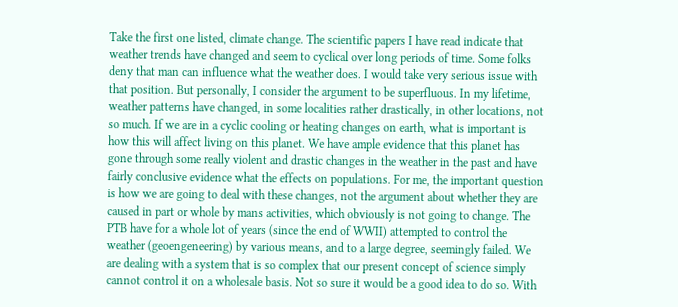Take the first one listed, climate change. The scientific papers I have read indicate that weather trends have changed and seem to cyclical over long periods of time. Some folks deny that man can influence what the weather does. I would take very serious issue with that position. But personally, I consider the argument to be superfluous. In my lifetime, weather patterns have changed, in some localities rather drastically, in other locations, not so much. If we are in a cyclic cooling or heating changes on earth, what is important is how this will affect living on this planet. We have ample evidence that this planet has gone through some really violent and drastic changes in the weather in the past and have fairly conclusive evidence what the effects on populations. For me, the important question is how we are going to deal with these changes, not the argument about whether they are caused in part or whole by mans activities, which obviously is not going to change. The PTB have for a whole lot of years (since the end of WWII) attempted to control the weather (geoengeneering) by various means, and to a large degree, seemingly failed. We are dealing with a system that is so complex that our present concept of science simply cannot control it on a wholesale basis. Not so sure it would be a good idea to do so. With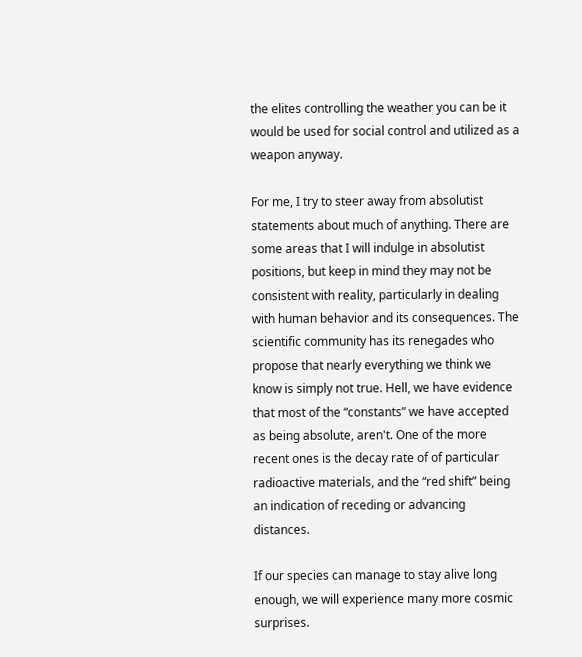the elites controlling the weather you can be it would be used for social control and utilized as a weapon anyway.

For me, I try to steer away from absolutist statements about much of anything. There are some areas that I will indulge in absolutist positions, but keep in mind they may not be consistent with reality, particularly in dealing with human behavior and its consequences. The scientific community has its renegades who propose that nearly everything we think we know is simply not true. Hell, we have evidence that most of the “constants” we have accepted as being absolute, aren't. One of the more recent ones is the decay rate of of particular radioactive materials, and the “red shift” being an indication of receding or advancing distances.

If our species can manage to stay alive long enough, we will experience many more cosmic surprises.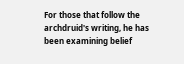For those that follow the archdruid's writing, he has been examining belief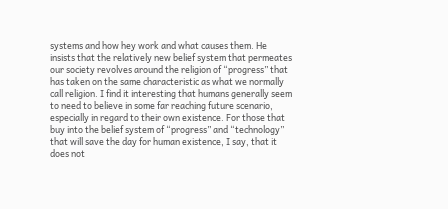systems and how hey work and what causes them. He insists that the relatively new belief system that permeates our society revolves around the religion of “progress” that has taken on the same characteristic as what we normally call religion. I find it interesting that humans generally seem to need to believe in some far reaching future scenario, especially in regard to their own existence. For those that buy into the belief system of “progress” and “technology” that will save the day for human existence, I say, that it does not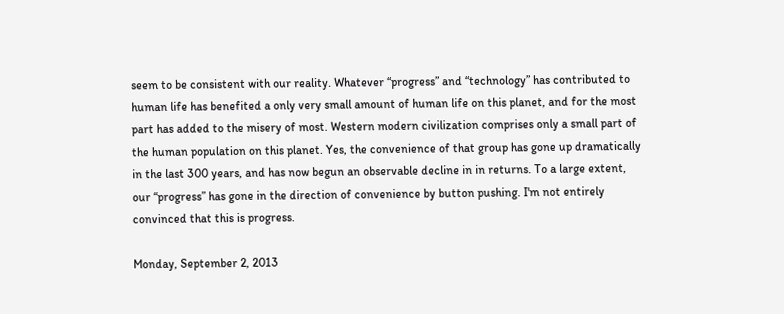seem to be consistent with our reality. Whatever “progress” and “technology” has contributed to human life has benefited a only very small amount of human life on this planet, and for the most part has added to the misery of most. Western modern civilization comprises only a small part of the human population on this planet. Yes, the convenience of that group has gone up dramatically in the last 300 years, and has now begun an observable decline in in returns. To a large extent, our “progress” has gone in the direction of convenience by button pushing. I'm not entirely convinced that this is progress.

Monday, September 2, 2013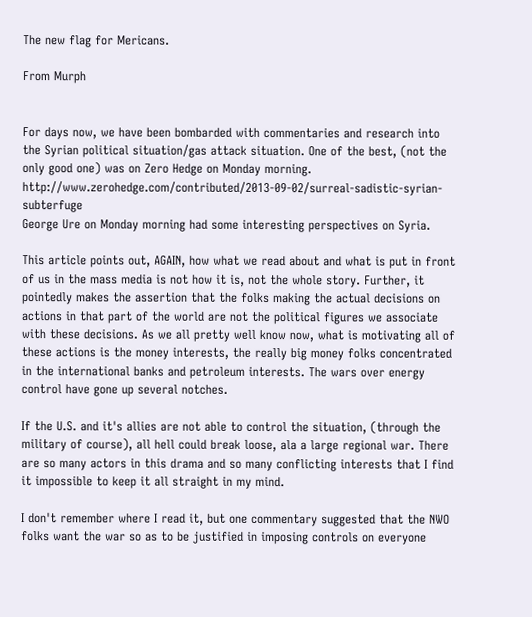The new flag for Mericans.

From Murph


For days now, we have been bombarded with commentaries and research into the Syrian political situation/gas attack situation. One of the best, (not the only good one) was on Zero Hedge on Monday morning. http://www.zerohedge.com/contributed/2013-09-02/surreal-sadistic-syrian-subterfuge
George Ure on Monday morning had some interesting perspectives on Syria.

This article points out, AGAIN, how what we read about and what is put in front of us in the mass media is not how it is, not the whole story. Further, it pointedly makes the assertion that the folks making the actual decisions on actions in that part of the world are not the political figures we associate with these decisions. As we all pretty well know now, what is motivating all of these actions is the money interests, the really big money folks concentrated in the international banks and petroleum interests. The wars over energy control have gone up several notches.

If the U.S. and it's allies are not able to control the situation, (through the military of course), all hell could break loose, ala a large regional war. There are so many actors in this drama and so many conflicting interests that I find it impossible to keep it all straight in my mind.

I don't remember where I read it, but one commentary suggested that the NWO folks want the war so as to be justified in imposing controls on everyone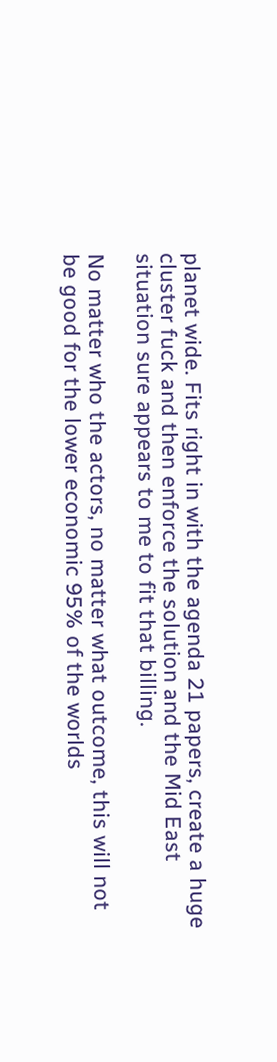planet wide. Fits right in with the agenda 21 papers, create a huge cluster fuck and then enforce the solution and the Mid East situation sure appears to me to fit that billing.

No matter who the actors, no matter what outcome, this will not be good for the lower economic 95% of the worlds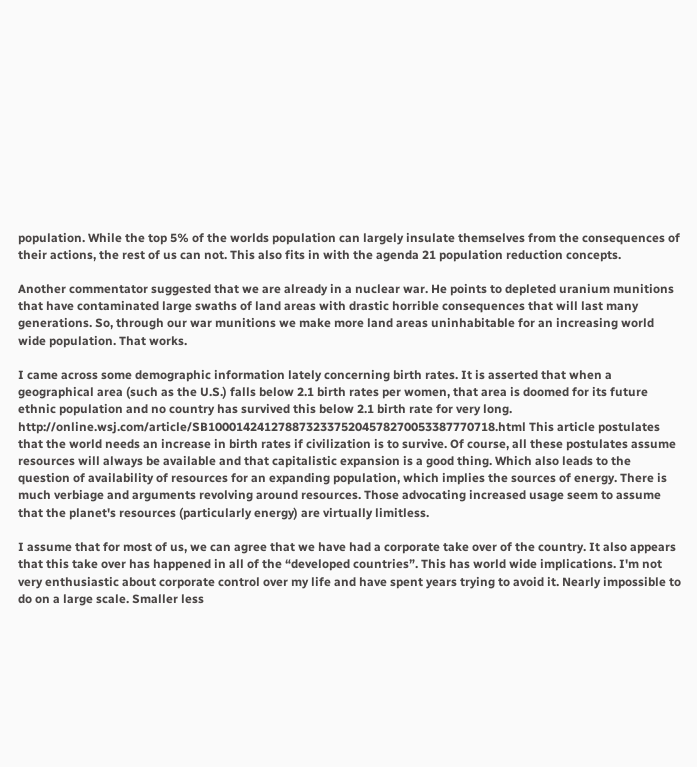population. While the top 5% of the worlds population can largely insulate themselves from the consequences of their actions, the rest of us can not. This also fits in with the agenda 21 population reduction concepts.

Another commentator suggested that we are already in a nuclear war. He points to depleted uranium munitions that have contaminated large swaths of land areas with drastic horrible consequences that will last many generations. So, through our war munitions we make more land areas uninhabitable for an increasing world wide population. That works.

I came across some demographic information lately concerning birth rates. It is asserted that when a geographical area (such as the U.S.) falls below 2.1 birth rates per women, that area is doomed for its future ethnic population and no country has survived this below 2.1 birth rate for very long. http://online.wsj.com/article/SB10001424127887323375204578270053387770718.html This article postulates that the world needs an increase in birth rates if civilization is to survive. Of course, all these postulates assume resources will always be available and that capitalistic expansion is a good thing. Which also leads to the question of availability of resources for an expanding population, which implies the sources of energy. There is much verbiage and arguments revolving around resources. Those advocating increased usage seem to assume that the planet's resources (particularly energy) are virtually limitless.

I assume that for most of us, we can agree that we have had a corporate take over of the country. It also appears that this take over has happened in all of the “developed countries”. This has world wide implications. I'm not very enthusiastic about corporate control over my life and have spent years trying to avoid it. Nearly impossible to do on a large scale. Smaller less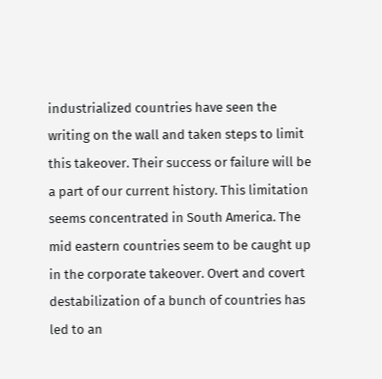industrialized countries have seen the writing on the wall and taken steps to limit this takeover. Their success or failure will be a part of our current history. This limitation seems concentrated in South America. The mid eastern countries seem to be caught up in the corporate takeover. Overt and covert destabilization of a bunch of countries has led to an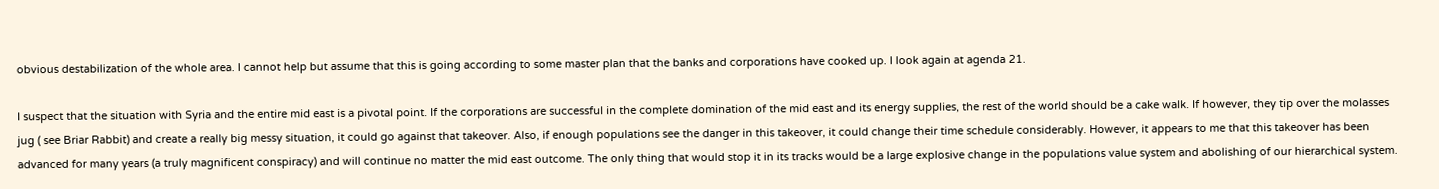obvious destabilization of the whole area. I cannot help but assume that this is going according to some master plan that the banks and corporations have cooked up. I look again at agenda 21.

I suspect that the situation with Syria and the entire mid east is a pivotal point. If the corporations are successful in the complete domination of the mid east and its energy supplies, the rest of the world should be a cake walk. If however, they tip over the molasses jug ( see Briar Rabbit) and create a really big messy situation, it could go against that takeover. Also, if enough populations see the danger in this takeover, it could change their time schedule considerably. However, it appears to me that this takeover has been advanced for many years (a truly magnificent conspiracy) and will continue no matter the mid east outcome. The only thing that would stop it in its tracks would be a large explosive change in the populations value system and abolishing of our hierarchical system.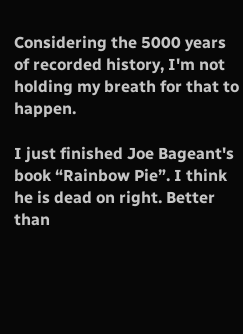Considering the 5000 years of recorded history, I'm not holding my breath for that to happen.

I just finished Joe Bageant's book “Rainbow Pie”. I think he is dead on right. Better than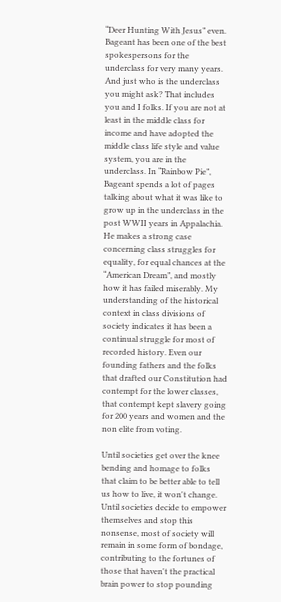“Deer Hunting With Jesus” even. Bageant has been one of the best spokespersons for the underclass for very many years. And just who is the underclass you might ask? That includes you and I folks. If you are not at least in the middle class for income and have adopted the middle class life style and value system, you are in the underclass. In “Rainbow Pie”, Bageant spends a lot of pages talking about what it was like to grow up in the underclass in the post WWII years in Appalachia. He makes a strong case concerning class struggles for equality, for equal chances at the “American Dream”, and mostly how it has failed miserably. My understanding of the historical context in class divisions of society indicates it has been a continual struggle for most of recorded history. Even our founding fathers and the folks that drafted our Constitution had contempt for the lower classes, that contempt kept slavery going for 200 years and women and the non elite from voting.

Until societies get over the knee bending and homage to folks that claim to be better able to tell us how to live, it won't change. Until societies decide to empower themselves and stop this nonsense, most of society will remain in some form of bondage, contributing to the fortunes of those that haven't the practical brain power to stop pounding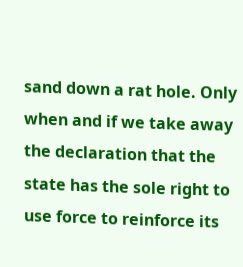sand down a rat hole. Only when and if we take away the declaration that the state has the sole right to use force to reinforce its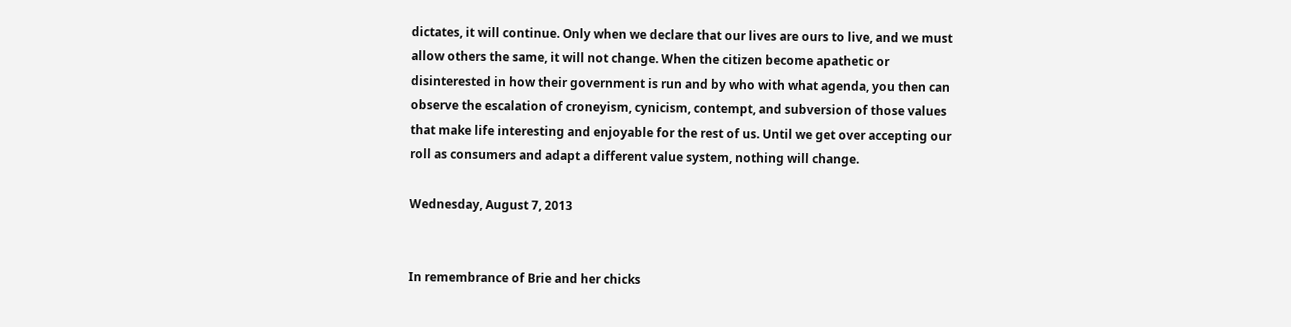dictates, it will continue. Only when we declare that our lives are ours to live, and we must allow others the same, it will not change. When the citizen become apathetic or disinterested in how their government is run and by who with what agenda, you then can observe the escalation of croneyism, cynicism, contempt, and subversion of those values that make life interesting and enjoyable for the rest of us. Until we get over accepting our roll as consumers and adapt a different value system, nothing will change.

Wednesday, August 7, 2013


In remembrance of Brie and her chicks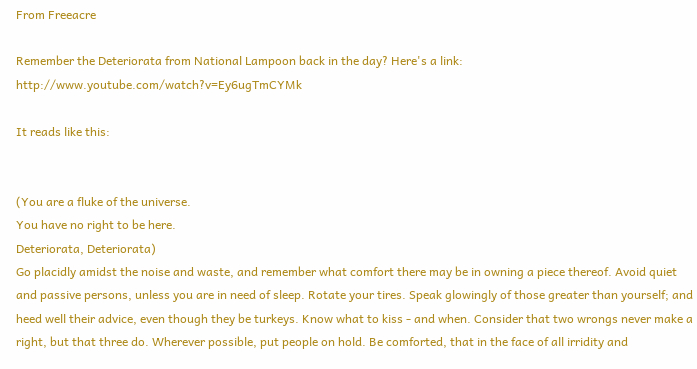From Freeacre

Remember the Deteriorata from National Lampoon back in the day? Here's a link: http://www.youtube.com/watch?v=Ey6ugTmCYMk

It reads like this:


(You are a fluke of the universe.
You have no right to be here.
Deteriorata, Deteriorata)
Go placidly amidst the noise and waste, and remember what comfort there may be in owning a piece thereof. Avoid quiet and passive persons, unless you are in need of sleep. Rotate your tires. Speak glowingly of those greater than yourself; and heed well their advice, even though they be turkeys. Know what to kiss - and when. Consider that two wrongs never make a right, but that three do. Wherever possible, put people on hold. Be comforted, that in the face of all irridity and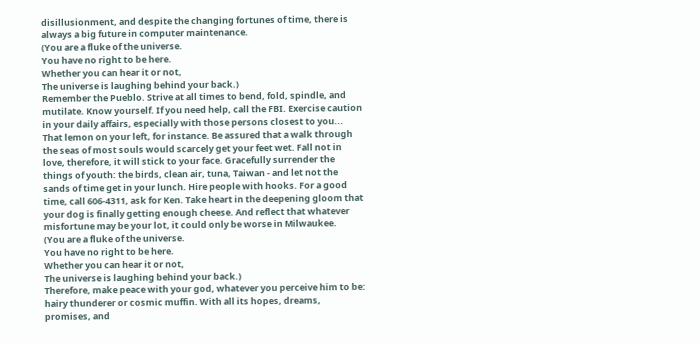disillusionment, and despite the changing fortunes of time, there is always a big future in computer maintenance.
(You are a fluke of the universe.
You have no right to be here.
Whether you can hear it or not,
The universe is laughing behind your back.)
Remember the Pueblo. Strive at all times to bend, fold, spindle, and mutilate. Know yourself. If you need help, call the FBI. Exercise caution in your daily affairs, especially with those persons closest to you... That lemon on your left, for instance. Be assured that a walk through the seas of most souls would scarcely get your feet wet. Fall not in love, therefore, it will stick to your face. Gracefully surrender the things of youth: the birds, clean air, tuna, Taiwan - and let not the sands of time get in your lunch. Hire people with hooks. For a good time, call 606-4311, ask for Ken. Take heart in the deepening gloom that your dog is finally getting enough cheese. And reflect that whatever misfortune may be your lot, it could only be worse in Milwaukee.
(You are a fluke of the universe.
You have no right to be here.
Whether you can hear it or not,
The universe is laughing behind your back.)
Therefore, make peace with your god, whatever you perceive him to be: hairy thunderer or cosmic muffin. With all its hopes, dreams, promises, and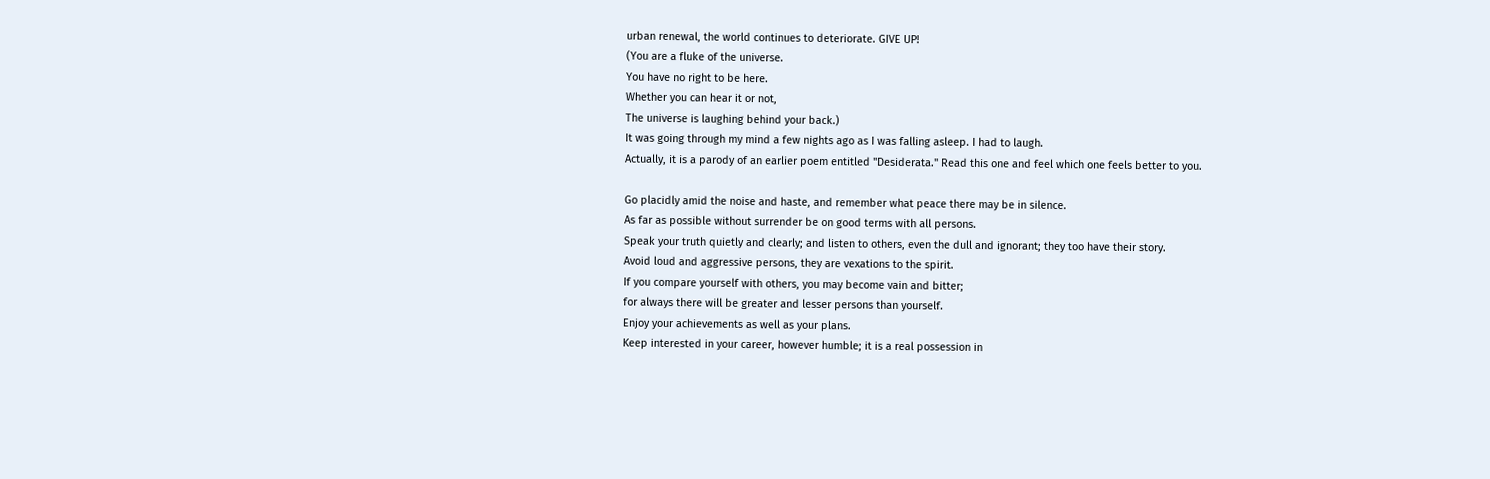urban renewal, the world continues to deteriorate. GIVE UP!
(You are a fluke of the universe.
You have no right to be here.
Whether you can hear it or not,
The universe is laughing behind your back.)
It was going through my mind a few nights ago as I was falling asleep. I had to laugh.
Actually, it is a parody of an earlier poem entitled "Desiderata." Read this one and feel which one feels better to you.

Go placidly amid the noise and haste, and remember what peace there may be in silence.
As far as possible without surrender be on good terms with all persons.
Speak your truth quietly and clearly; and listen to others, even the dull and ignorant; they too have their story.
Avoid loud and aggressive persons, they are vexations to the spirit.
If you compare yourself with others, you may become vain and bitter;
for always there will be greater and lesser persons than yourself.
Enjoy your achievements as well as your plans.
Keep interested in your career, however humble; it is a real possession in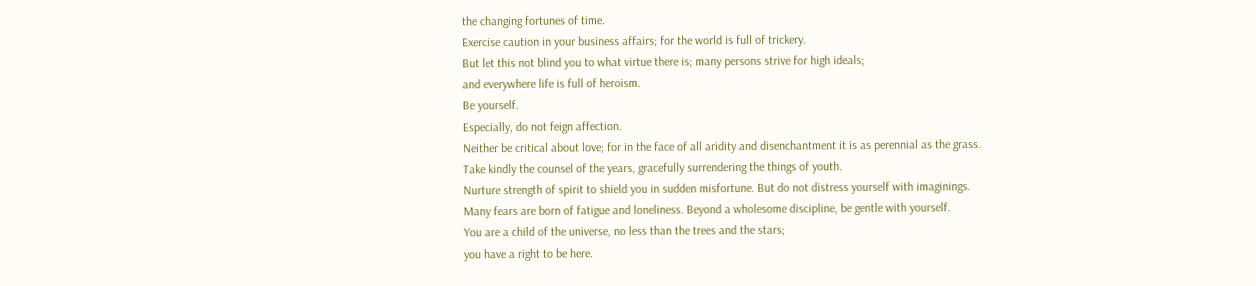the changing fortunes of time.
Exercise caution in your business affairs; for the world is full of trickery.
But let this not blind you to what virtue there is; many persons strive for high ideals;
and everywhere life is full of heroism.
Be yourself.
Especially, do not feign affection.
Neither be critical about love; for in the face of all aridity and disenchantment it is as perennial as the grass.
Take kindly the counsel of the years, gracefully surrendering the things of youth.
Nurture strength of spirit to shield you in sudden misfortune. But do not distress yourself with imaginings.
Many fears are born of fatigue and loneliness. Beyond a wholesome discipline, be gentle with yourself.
You are a child of the universe, no less than the trees and the stars;
you have a right to be here.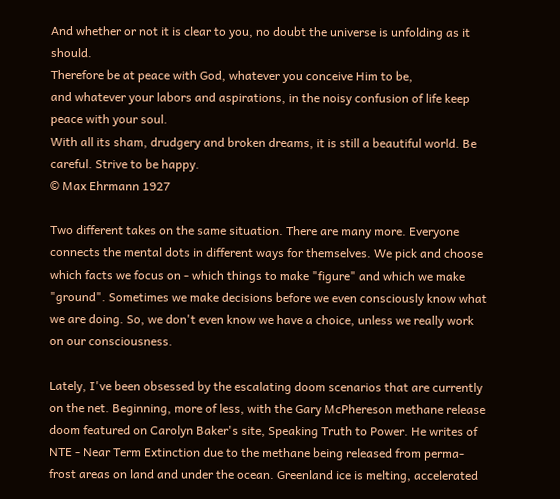And whether or not it is clear to you, no doubt the universe is unfolding as it should.
Therefore be at peace with God, whatever you conceive Him to be,
and whatever your labors and aspirations, in the noisy confusion of life keep peace with your soul.
With all its sham, drudgery and broken dreams, it is still a beautiful world. Be careful. Strive to be happy.
© Max Ehrmann 1927

Two different takes on the same situation. There are many more. Everyone connects the mental dots in different ways for themselves. We pick and choose which facts we focus on - which things to make "figure" and which we make "ground". Sometimes we make decisions before we even consciously know what we are doing. So, we don't even know we have a choice, unless we really work on our consciousness.

Lately, I've been obsessed by the escalating doom scenarios that are currently on the net. Beginning, more of less, with the Gary McPhereson methane release doom featured on Carolyn Baker's site, Speaking Truth to Power. He writes of NTE - Near Term Extinction due to the methane being released from perma-frost areas on land and under the ocean. Greenland ice is melting, accelerated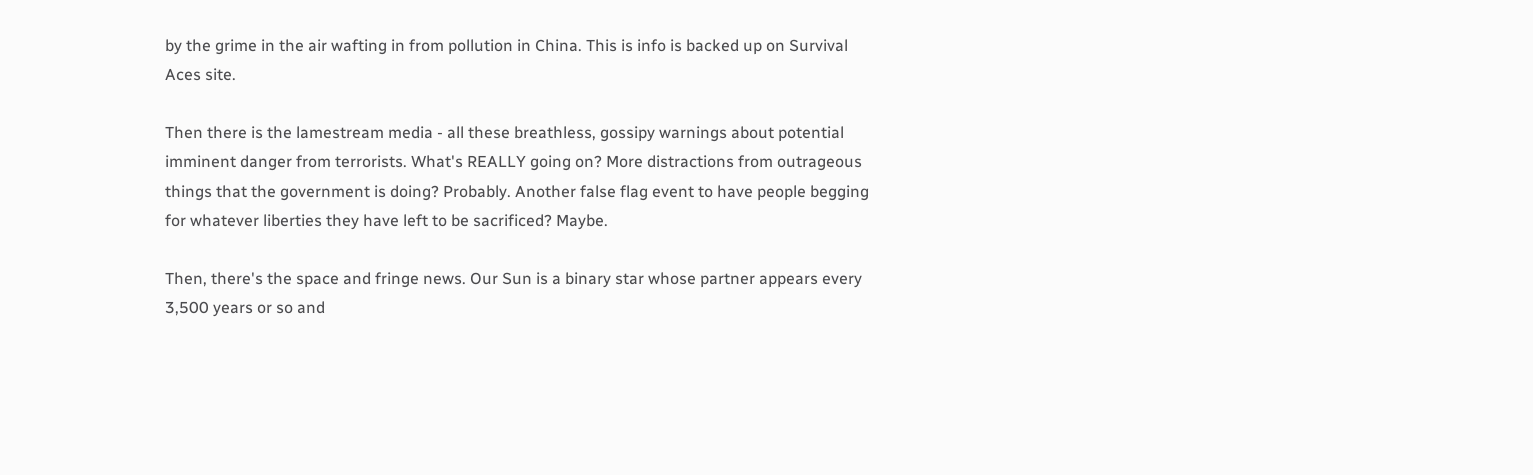by the grime in the air wafting in from pollution in China. This is info is backed up on Survival Aces site.

Then there is the lamestream media - all these breathless, gossipy warnings about potential imminent danger from terrorists. What's REALLY going on? More distractions from outrageous things that the government is doing? Probably. Another false flag event to have people begging for whatever liberties they have left to be sacrificed? Maybe.

Then, there's the space and fringe news. Our Sun is a binary star whose partner appears every 3,500 years or so and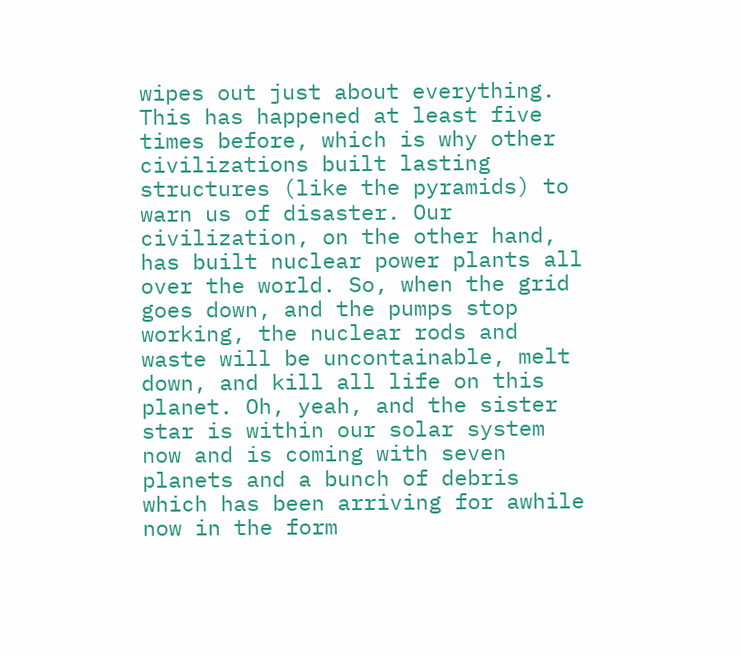wipes out just about everything. This has happened at least five times before, which is why other civilizations built lasting structures (like the pyramids) to warn us of disaster. Our civilization, on the other hand, has built nuclear power plants all over the world. So, when the grid goes down, and the pumps stop working, the nuclear rods and waste will be uncontainable, melt down, and kill all life on this planet. Oh, yeah, and the sister star is within our solar system now and is coming with seven planets and a bunch of debris which has been arriving for awhile now in the form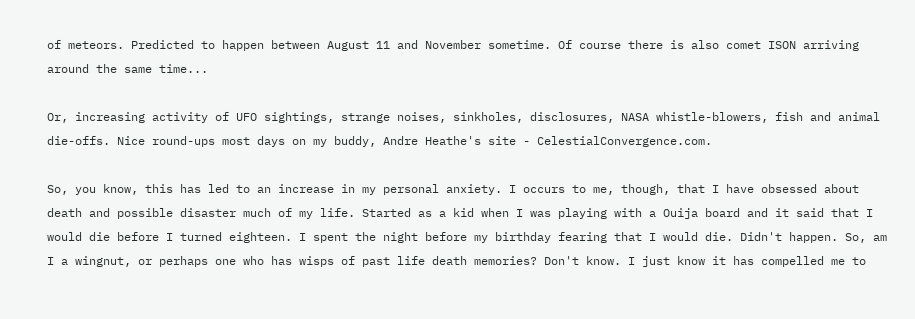of meteors. Predicted to happen between August 11 and November sometime. Of course there is also comet ISON arriving around the same time...

Or, increasing activity of UFO sightings, strange noises, sinkholes, disclosures, NASA whistle-blowers, fish and animal die-offs. Nice round-ups most days on my buddy, Andre Heathe's site - CelestialConvergence.com.

So, you know, this has led to an increase in my personal anxiety. I occurs to me, though, that I have obsessed about death and possible disaster much of my life. Started as a kid when I was playing with a Ouija board and it said that I would die before I turned eighteen. I spent the night before my birthday fearing that I would die. Didn't happen. So, am I a wingnut, or perhaps one who has wisps of past life death memories? Don't know. I just know it has compelled me to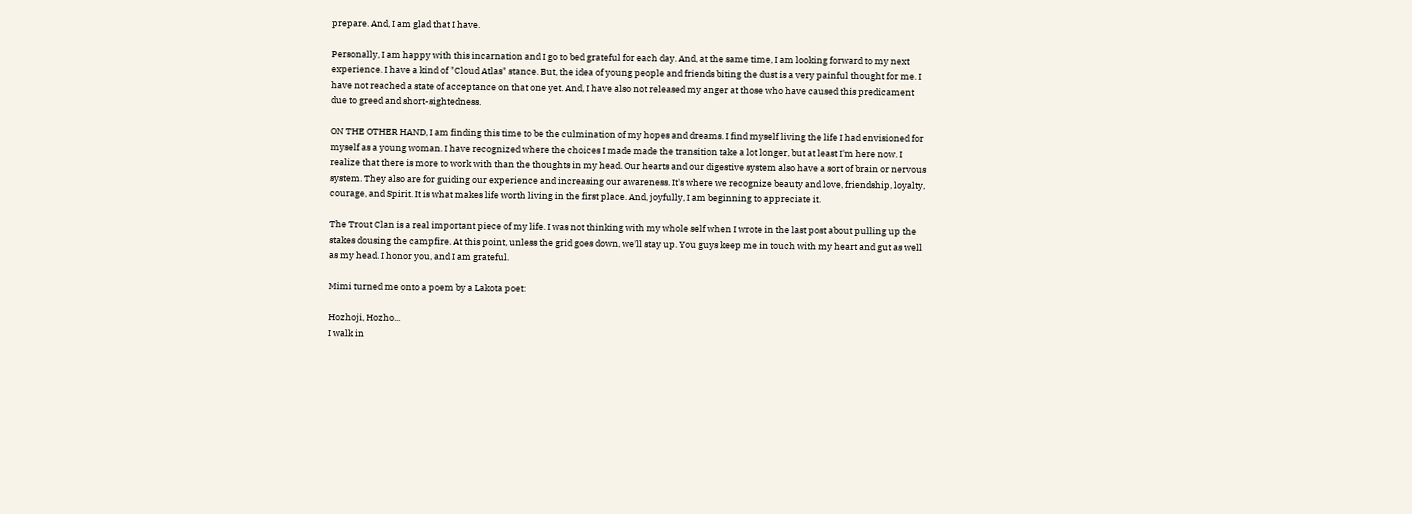prepare. And, I am glad that I have.

Personally, I am happy with this incarnation and I go to bed grateful for each day. And, at the same time, I am looking forward to my next experience. I have a kind of "Cloud Atlas" stance. But, the idea of young people and friends biting the dust is a very painful thought for me. I have not reached a state of acceptance on that one yet. And, I have also not released my anger at those who have caused this predicament due to greed and short-sightedness.

ON THE OTHER HAND, I am finding this time to be the culmination of my hopes and dreams. I find myself living the life I had envisioned for myself as a young woman. I have recognized where the choices I made made the transition take a lot longer, but at least I'm here now. I realize that there is more to work with than the thoughts in my head. Our hearts and our digestive system also have a sort of brain or nervous system. They also are for guiding our experience and increasing our awareness. It's where we recognize beauty and love, friendship, loyalty, courage, and Spirit. It is what makes life worth living in the first place. And, joyfully, I am beginning to appreciate it.

The Trout Clan is a real important piece of my life. I was not thinking with my whole self when I wrote in the last post about pulling up the stakes dousing the campfire. At this point, unless the grid goes down, we'll stay up. You guys keep me in touch with my heart and gut as well as my head. I honor you, and I am grateful.

Mimi turned me onto a poem by a Lakota poet:

Hozhoji, Hozho...
I walk in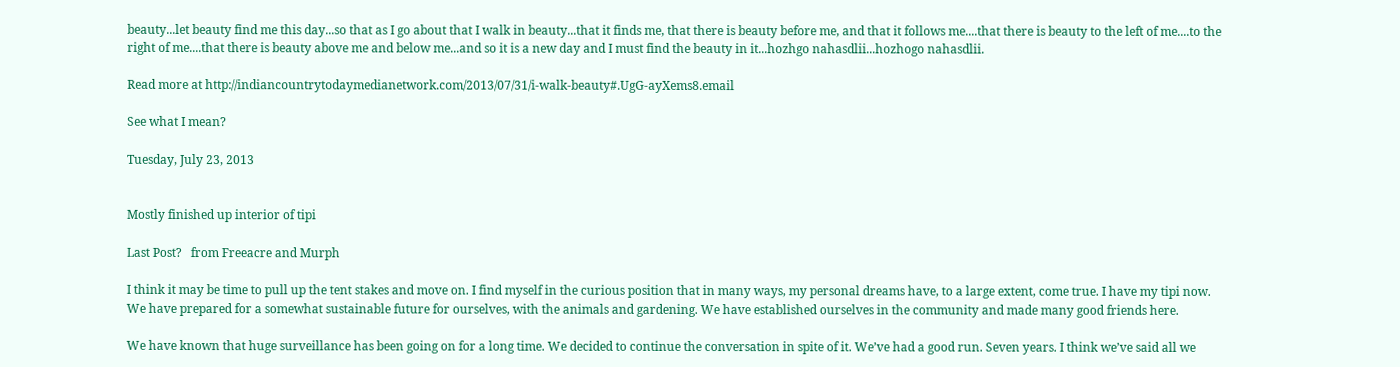beauty...let beauty find me this day...so that as I go about that I walk in beauty...that it finds me, that there is beauty before me, and that it follows me....that there is beauty to the left of me....to the right of me....that there is beauty above me and below me...and so it is a new day and I must find the beauty in it...hozhgo nahasdlii...hozhogo nahasdlii.

Read more at http://indiancountrytodaymedianetwork.com/2013/07/31/i-walk-beauty#.UgG-ayXems8.email

See what I mean?

Tuesday, July 23, 2013


Mostly finished up interior of tipi

Last Post?   from Freeacre and Murph

I think it may be time to pull up the tent stakes and move on. I find myself in the curious position that in many ways, my personal dreams have, to a large extent, come true. I have my tipi now. We have prepared for a somewhat sustainable future for ourselves, with the animals and gardening. We have established ourselves in the community and made many good friends here.

We have known that huge surveillance has been going on for a long time. We decided to continue the conversation in spite of it. We’ve had a good run. Seven years. I think we’ve said all we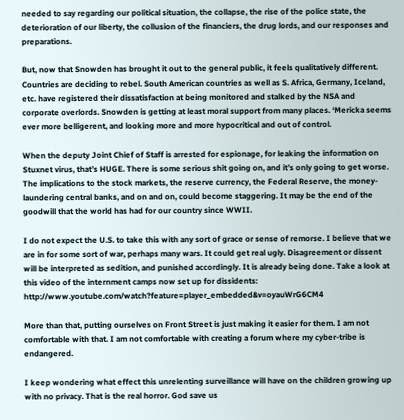needed to say regarding our political situation, the collapse, the rise of the police state, the deterioration of our liberty, the collusion of the financiers, the drug lords, and our responses and preparations.

But, now that Snowden has brought it out to the general public, it feels qualitatively different. Countries are deciding to rebel. South American countries as well as S. Africa, Germany, Iceland, etc. have registered their dissatisfaction at being monitored and stalked by the NSA and corporate overlords. Snowden is getting at least moral support from many places. ‘Mericka seems ever more belligerent, and looking more and more hypocritical and out of control.

When the deputy Joint Chief of Staff is arrested for espionage, for leaking the information on Stuxnet virus, that’s HUGE. There is some serious shit going on, and it’s only going to get worse. The implications to the stock markets, the reserve currency, the Federal Reserve, the money-laundering central banks, and on and on, could become staggering. It may be the end of the goodwill that the world has had for our country since WWII.

I do not expect the U.S. to take this with any sort of grace or sense of remorse. I believe that we are in for some sort of war, perhaps many wars. It could get real ugly. Disagreement or dissent will be interpreted as sedition, and punished accordingly. It is already being done. Take a look at this video of the internment camps now set up for dissidents: http://www.youtube.com/watch?feature=player_embedded&v=oyauWrG6CM4

More than that, putting ourselves on Front Street is just making it easier for them. I am not comfortable with that. I am not comfortable with creating a forum where my cyber-tribe is endangered.

I keep wondering what effect this unrelenting surveillance will have on the children growing up with no privacy. That is the real horror. God save us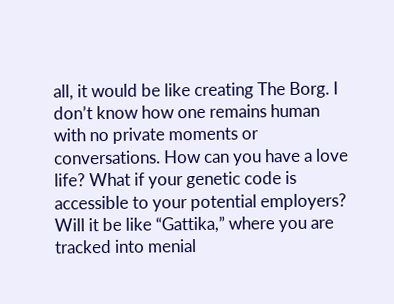all, it would be like creating The Borg. I don’t know how one remains human with no private moments or conversations. How can you have a love life? What if your genetic code is accessible to your potential employers? Will it be like “Gattika,” where you are tracked into menial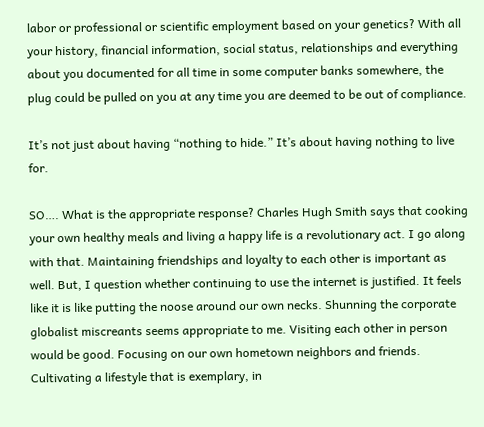labor or professional or scientific employment based on your genetics? With all your history, financial information, social status, relationships and everything about you documented for all time in some computer banks somewhere, the plug could be pulled on you at any time you are deemed to be out of compliance.

It’s not just about having “nothing to hide.” It’s about having nothing to live for.

SO…. What is the appropriate response? Charles Hugh Smith says that cooking your own healthy meals and living a happy life is a revolutionary act. I go along with that. Maintaining friendships and loyalty to each other is important as well. But, I question whether continuing to use the internet is justified. It feels like it is like putting the noose around our own necks. Shunning the corporate globalist miscreants seems appropriate to me. Visiting each other in person would be good. Focusing on our own hometown neighbors and friends. Cultivating a lifestyle that is exemplary, in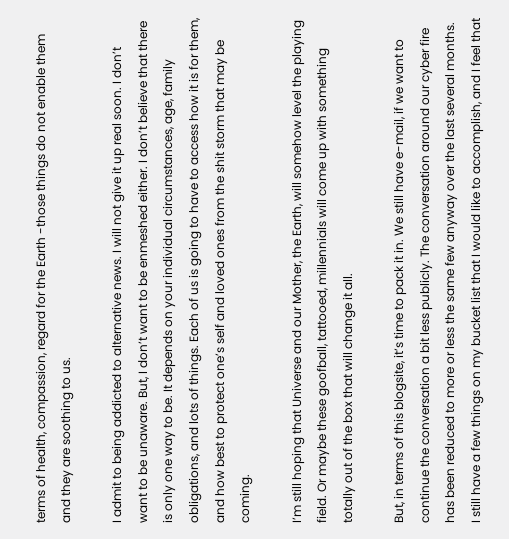terms of health, compassion, regard for the Earth -those things do not enable them and they are soothing to us.

I admit to being addicted to alternative news. I will not give it up real soon. I don’t want to be unaware. But, I don’t want to be enmeshed either. I don’t believe that there is only one way to be. It depends on your individual circumstances, age, family obligations, and lots of things. Each of us is going to have to access how it is for them, and how best to protect one’s self and loved ones from the shit storm that may be coming.

I’m still hoping that Universe and our Mother, the Earth, will somehow level the playing field. Or maybe these goofball, tattooed, millennials will come up with something totally out of the box that will change it all.

But, in terms of this blogsite, it’s time to pack it in. We still have e-mail, if we want to continue the conversation a bit less publicly. The conversation around our cyber fire has been reduced to more or less the same few anyway over the last several months. I still have a few things on my bucket list that I would like to accomplish, and I feel that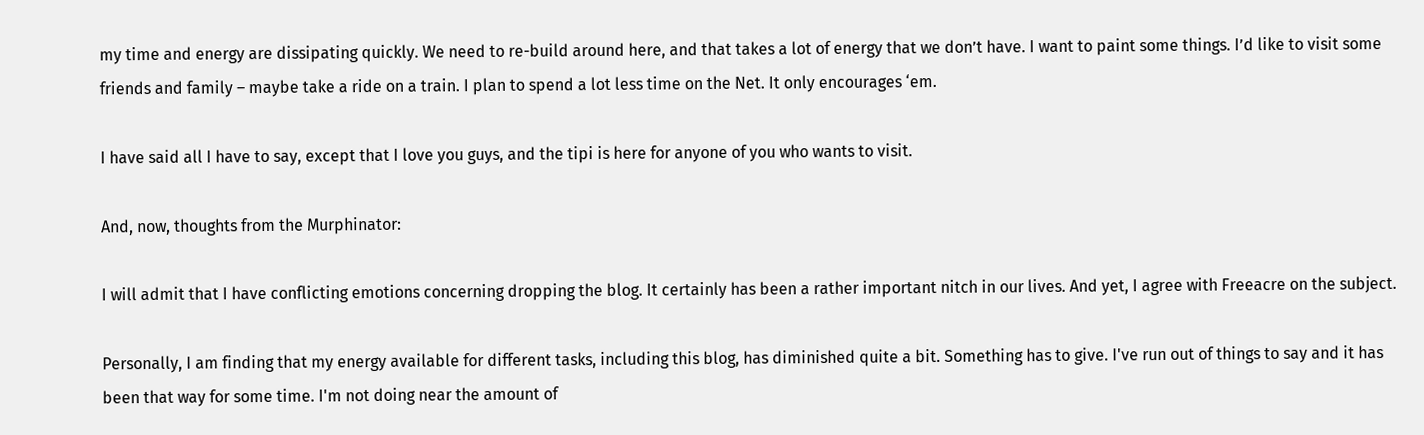my time and energy are dissipating quickly. We need to re-build around here, and that takes a lot of energy that we don’t have. I want to paint some things. I’d like to visit some friends and family – maybe take a ride on a train. I plan to spend a lot less time on the Net. It only encourages ‘em.

I have said all I have to say, except that I love you guys, and the tipi is here for anyone of you who wants to visit.

And, now, thoughts from the Murphinator:

I will admit that I have conflicting emotions concerning dropping the blog. It certainly has been a rather important nitch in our lives. And yet, I agree with Freeacre on the subject.

Personally, I am finding that my energy available for different tasks, including this blog, has diminished quite a bit. Something has to give. I've run out of things to say and it has been that way for some time. I'm not doing near the amount of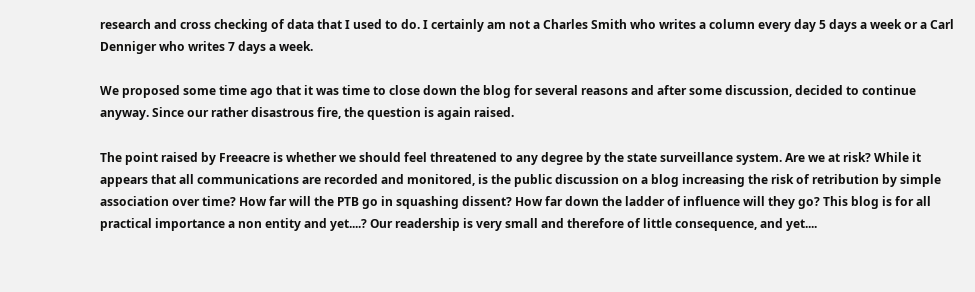research and cross checking of data that I used to do. I certainly am not a Charles Smith who writes a column every day 5 days a week or a Carl Denniger who writes 7 days a week.

We proposed some time ago that it was time to close down the blog for several reasons and after some discussion, decided to continue anyway. Since our rather disastrous fire, the question is again raised.

The point raised by Freeacre is whether we should feel threatened to any degree by the state surveillance system. Are we at risk? While it appears that all communications are recorded and monitored, is the public discussion on a blog increasing the risk of retribution by simple association over time? How far will the PTB go in squashing dissent? How far down the ladder of influence will they go? This blog is for all practical importance a non entity and yet....? Our readership is very small and therefore of little consequence, and yet....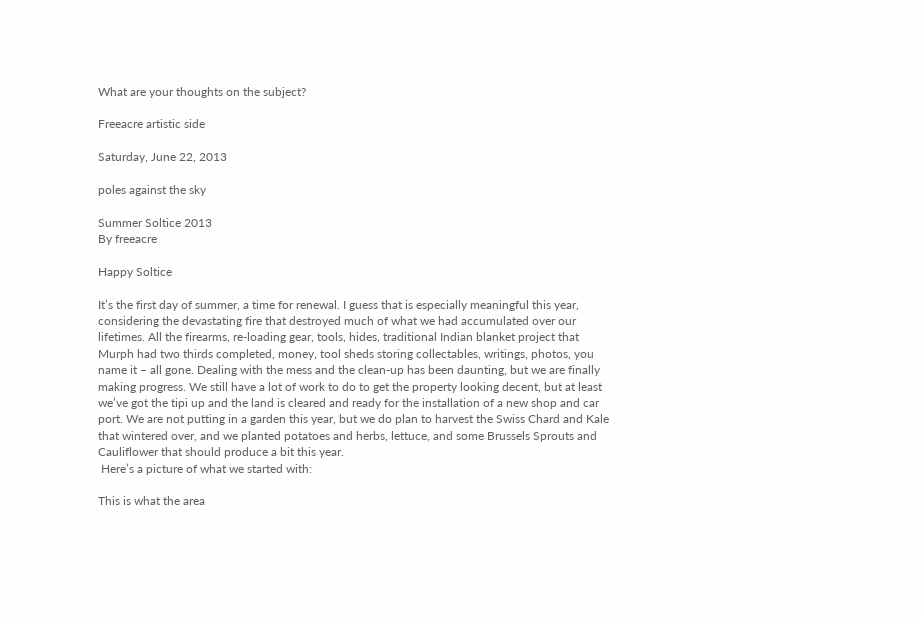What are your thoughts on the subject?

Freeacre artistic side

Saturday, June 22, 2013

poles against the sky

Summer Soltice 2013
By freeacre

Happy Soltice

It’s the first day of summer, a time for renewal. I guess that is especially meaningful this year, considering the devastating fire that destroyed much of what we had accumulated over our lifetimes. All the firearms, re-loading gear, tools, hides, traditional Indian blanket project that Murph had two thirds completed, money, tool sheds storing collectables, writings, photos, you name it – all gone. Dealing with the mess and the clean-up has been daunting, but we are finally making progress. We still have a lot of work to do to get the property looking decent, but at least we’ve got the tipi up and the land is cleared and ready for the installation of a new shop and car port. We are not putting in a garden this year, but we do plan to harvest the Swiss Chard and Kale that wintered over, and we planted potatoes and herbs, lettuce, and some Brussels Sprouts and Cauliflower that should produce a bit this year.
 Here’s a picture of what we started with:

This is what the area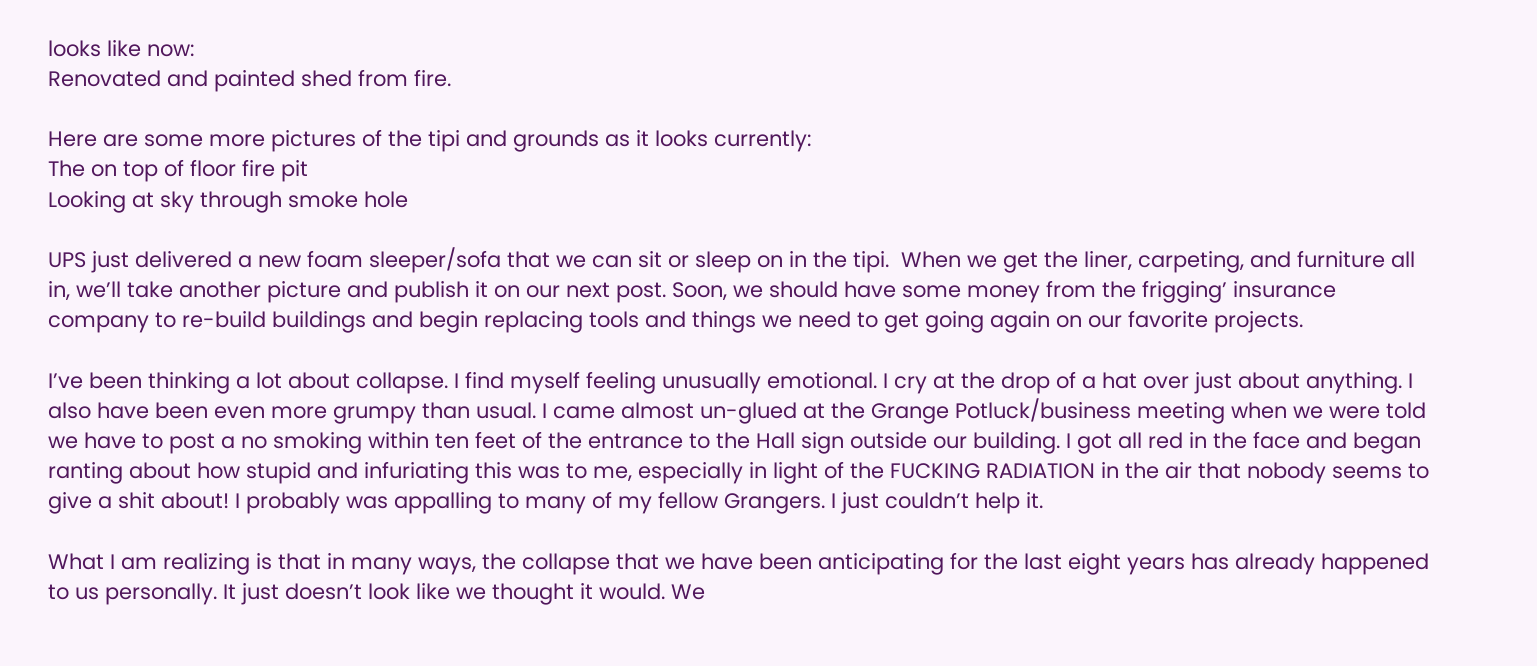looks like now:
Renovated and painted shed from fire.

Here are some more pictures of the tipi and grounds as it looks currently:
The on top of floor fire pit
Looking at sky through smoke hole

UPS just delivered a new foam sleeper/sofa that we can sit or sleep on in the tipi.  When we get the liner, carpeting, and furniture all in, we’ll take another picture and publish it on our next post. Soon, we should have some money from the frigging’ insurance company to re-build buildings and begin replacing tools and things we need to get going again on our favorite projects.

I’ve been thinking a lot about collapse. I find myself feeling unusually emotional. I cry at the drop of a hat over just about anything. I also have been even more grumpy than usual. I came almost un-glued at the Grange Potluck/business meeting when we were told we have to post a no smoking within ten feet of the entrance to the Hall sign outside our building. I got all red in the face and began ranting about how stupid and infuriating this was to me, especially in light of the FUCKING RADIATION in the air that nobody seems to give a shit about! I probably was appalling to many of my fellow Grangers. I just couldn’t help it.

What I am realizing is that in many ways, the collapse that we have been anticipating for the last eight years has already happened to us personally. It just doesn’t look like we thought it would. We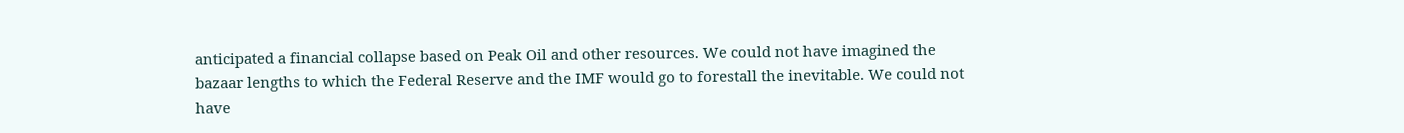anticipated a financial collapse based on Peak Oil and other resources. We could not have imagined the bazaar lengths to which the Federal Reserve and the IMF would go to forestall the inevitable. We could not have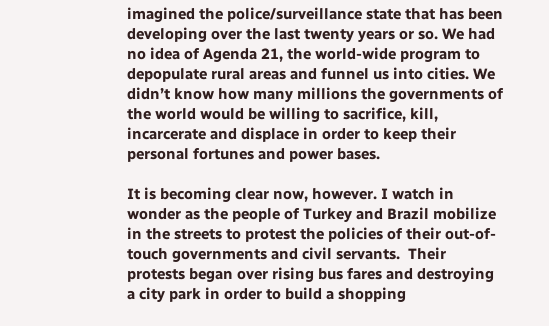imagined the police/surveillance state that has been developing over the last twenty years or so. We had no idea of Agenda 21, the world-wide program to depopulate rural areas and funnel us into cities. We didn’t know how many millions the governments of the world would be willing to sacrifice, kill, incarcerate and displace in order to keep their personal fortunes and power bases.

It is becoming clear now, however. I watch in wonder as the people of Turkey and Brazil mobilize in the streets to protest the policies of their out-of-touch governments and civil servants.  Their protests began over rising bus fares and destroying a city park in order to build a shopping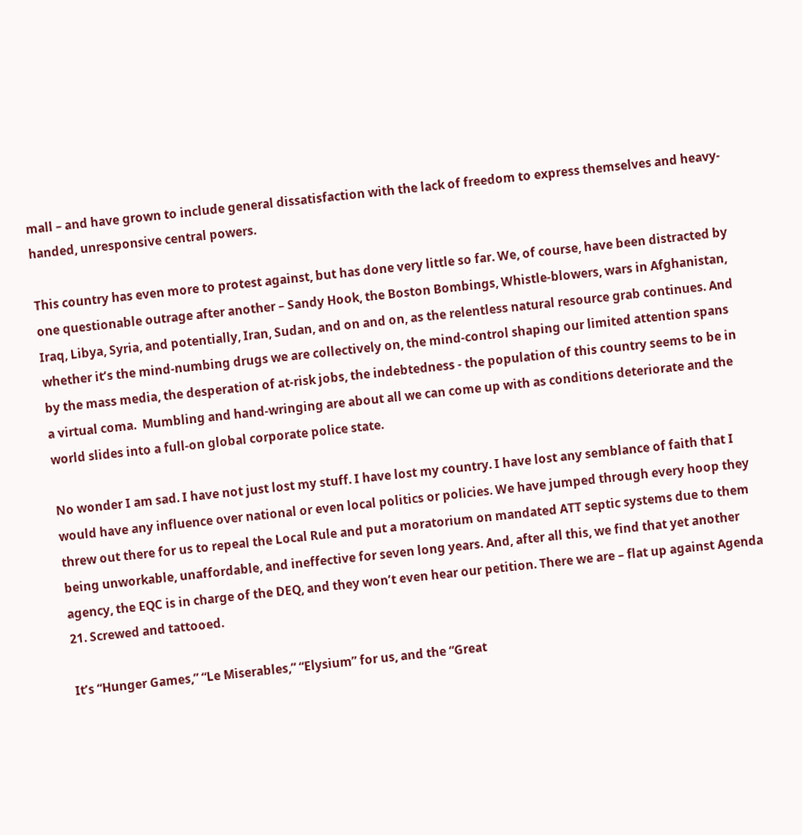mall – and have grown to include general dissatisfaction with the lack of freedom to express themselves and heavy-handed, unresponsive central powers.

This country has even more to protest against, but has done very little so far. We, of course, have been distracted by one questionable outrage after another – Sandy Hook, the Boston Bombings, Whistle-blowers, wars in Afghanistan, Iraq, Libya, Syria, and potentially, Iran, Sudan, and on and on, as the relentless natural resource grab continues. And whether it’s the mind-numbing drugs we are collectively on, the mind-control shaping our limited attention spans by the mass media, the desperation of at-risk jobs, the indebtedness - the population of this country seems to be in a virtual coma.  Mumbling and hand-wringing are about all we can come up with as conditions deteriorate and the world slides into a full-on global corporate police state.

No wonder I am sad. I have not just lost my stuff. I have lost my country. I have lost any semblance of faith that I would have any influence over national or even local politics or policies. We have jumped through every hoop they threw out there for us to repeal the Local Rule and put a moratorium on mandated ATT septic systems due to them being unworkable, unaffordable, and ineffective for seven long years. And, after all this, we find that yet another agency, the EQC is in charge of the DEQ, and they won’t even hear our petition. There we are – flat up against Agenda 21. Screwed and tattooed.

It’s “Hunger Games,” “Le Miserables,” “Elysium” for us, and the “Great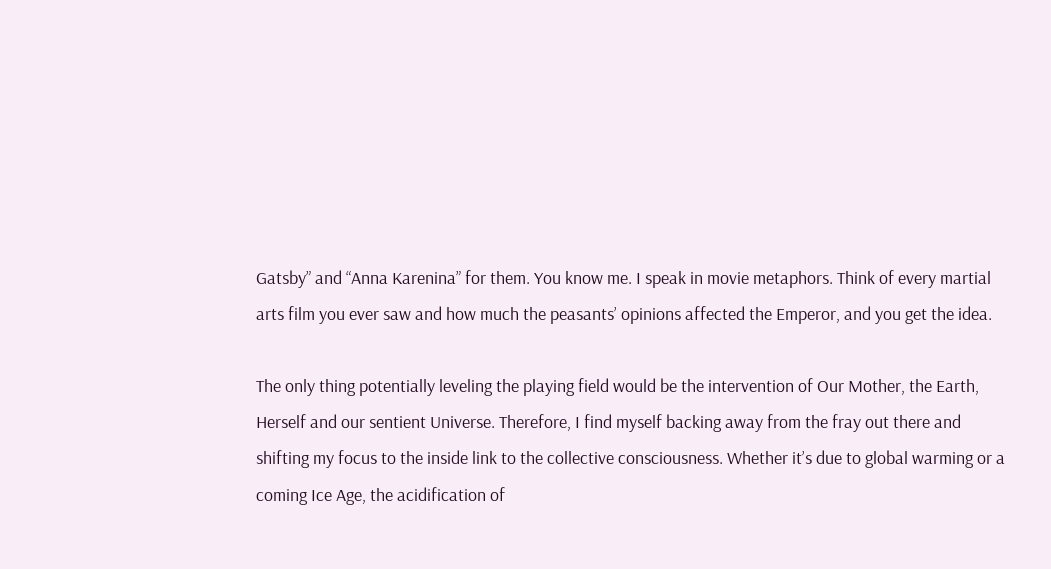Gatsby” and “Anna Karenina” for them. You know me. I speak in movie metaphors. Think of every martial arts film you ever saw and how much the peasants’ opinions affected the Emperor, and you get the idea.

The only thing potentially leveling the playing field would be the intervention of Our Mother, the Earth, Herself and our sentient Universe. Therefore, I find myself backing away from the fray out there and shifting my focus to the inside link to the collective consciousness. Whether it’s due to global warming or a coming Ice Age, the acidification of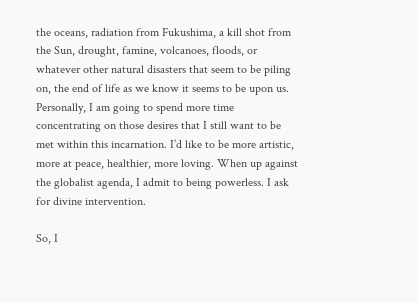the oceans, radiation from Fukushima, a kill shot from the Sun, drought, famine, volcanoes, floods, or whatever other natural disasters that seem to be piling on, the end of life as we know it seems to be upon us. Personally, I am going to spend more time concentrating on those desires that I still want to be met within this incarnation. I’d like to be more artistic, more at peace, healthier, more loving. When up against the globalist agenda, I admit to being powerless. I ask for divine intervention.

So, I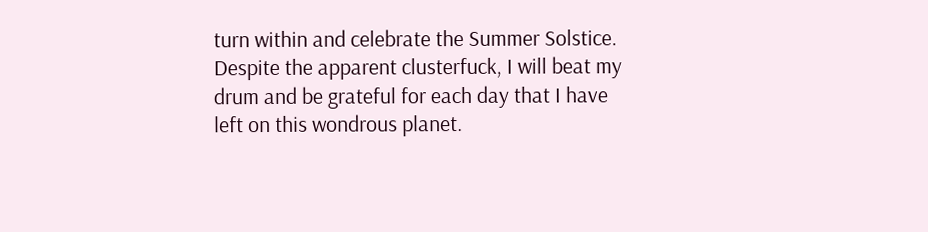turn within and celebrate the Summer Solstice. Despite the apparent clusterfuck, I will beat my drum and be grateful for each day that I have left on this wondrous planet.